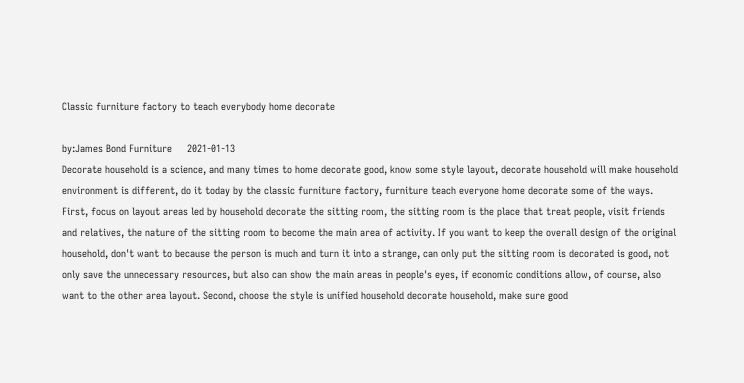Classic furniture factory to teach everybody home decorate

by:James Bond Furniture     2021-01-13
Decorate household is a science, and many times to home decorate good, know some style layout, decorate household will make household environment is different, do it today by the classic furniture factory, furniture teach everyone home decorate some of the ways. First, focus on layout areas led by household decorate the sitting room, the sitting room is the place that treat people, visit friends and relatives, the nature of the sitting room to become the main area of activity. If you want to keep the overall design of the original household, don't want to because the person is much and turn it into a strange, can only put the sitting room is decorated is good, not only save the unnecessary resources, but also can show the main areas in people's eyes, if economic conditions allow, of course, also want to the other area layout. Second, choose the style is unified household decorate household, make sure good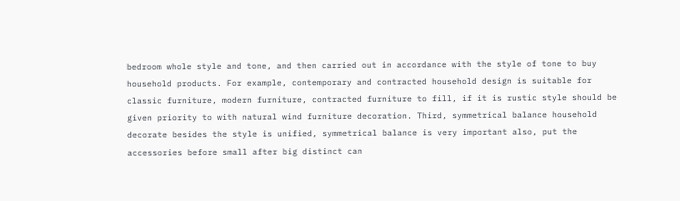bedroom whole style and tone, and then carried out in accordance with the style of tone to buy household products. For example, contemporary and contracted household design is suitable for classic furniture, modern furniture, contracted furniture to fill, if it is rustic style should be given priority to with natural wind furniture decoration. Third, symmetrical balance household decorate besides the style is unified, symmetrical balance is very important also, put the accessories before small after big distinct can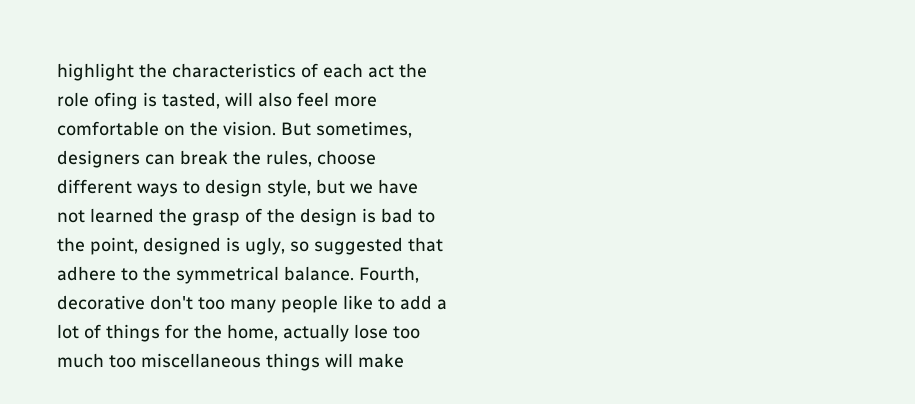highlight the characteristics of each act the role ofing is tasted, will also feel more comfortable on the vision. But sometimes, designers can break the rules, choose different ways to design style, but we have not learned the grasp of the design is bad to the point, designed is ugly, so suggested that adhere to the symmetrical balance. Fourth, decorative don't too many people like to add a lot of things for the home, actually lose too much too miscellaneous things will make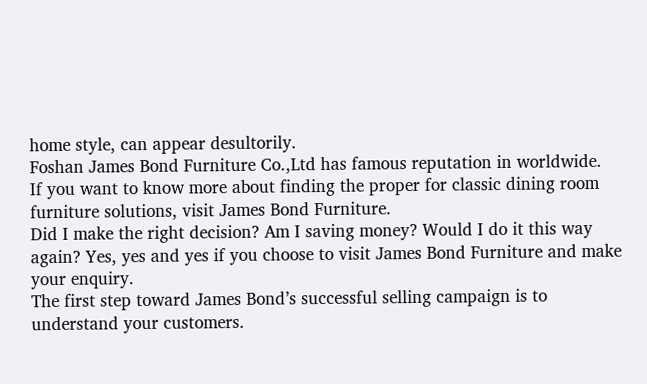home style, can appear desultorily.
Foshan James Bond Furniture Co.,Ltd has famous reputation in worldwide.
If you want to know more about finding the proper for classic dining room furniture solutions, visit James Bond Furniture.
Did I make the right decision? Am I saving money? Would I do it this way again? Yes, yes and yes if you choose to visit James Bond Furniture and make your enquiry.
The first step toward James Bond’s successful selling campaign is to understand your customers.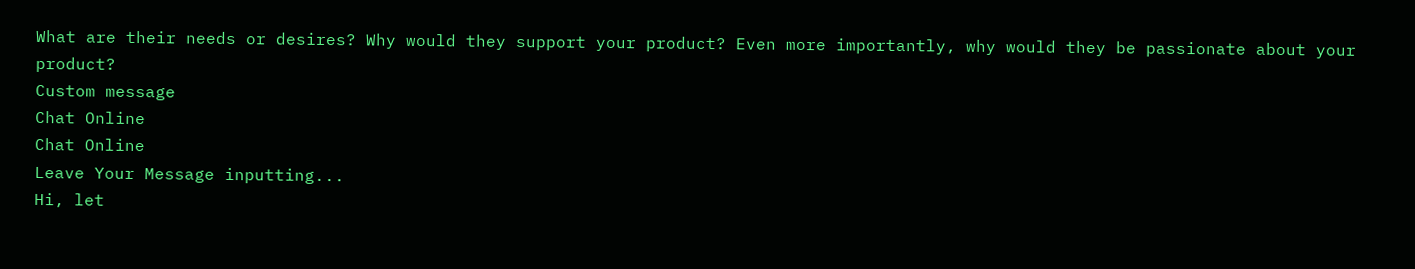What are their needs or desires? Why would they support your product? Even more importantly, why would they be passionate about your product?
Custom message
Chat Online
Chat Online
Leave Your Message inputting...
Hi, let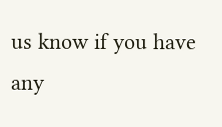us know if you have any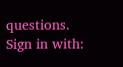questions.
Sign in with: